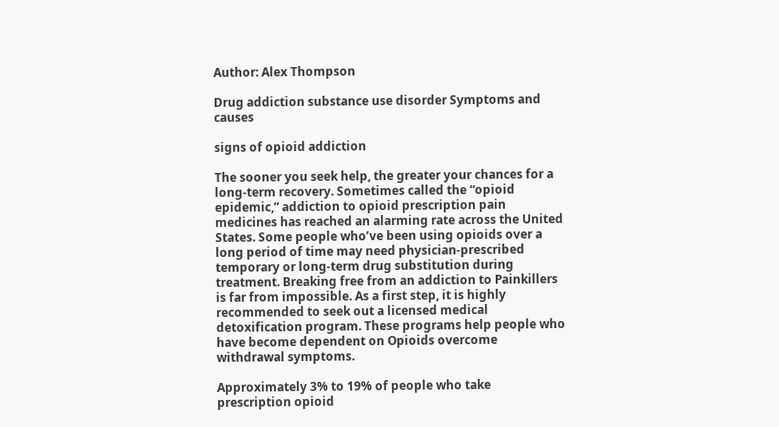Author: Alex Thompson

Drug addiction substance use disorder Symptoms and causes

signs of opioid addiction

The sooner you seek help, the greater your chances for a long-term recovery. Sometimes called the “opioid epidemic,” addiction to opioid prescription pain medicines has reached an alarming rate across the United States. Some people who’ve been using opioids over a long period of time may need physician-prescribed temporary or long-term drug substitution during treatment. Breaking free from an addiction to Painkillers is far from impossible. As a first step, it is highly recommended to seek out a licensed medical detoxification program. These programs help people who have become dependent on Opioids overcome withdrawal symptoms.

Approximately 3% to 19% of people who take prescription opioid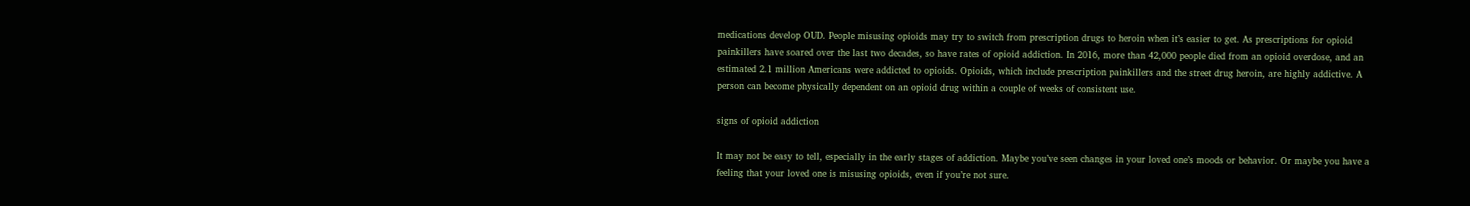medications develop OUD. People misusing opioids may try to switch from prescription drugs to heroin when it’s easier to get. As prescriptions for opioid painkillers have soared over the last two decades, so have rates of opioid addiction. In 2016, more than 42,000 people died from an opioid overdose, and an estimated 2.1 million Americans were addicted to opioids. Opioids, which include prescription painkillers and the street drug heroin, are highly addictive. A person can become physically dependent on an opioid drug within a couple of weeks of consistent use.

signs of opioid addiction

It may not be easy to tell, especially in the early stages of addiction. Maybe you’ve seen changes in your loved one’s moods or behavior. Or maybe you have a feeling that your loved one is misusing opioids, even if you’re not sure.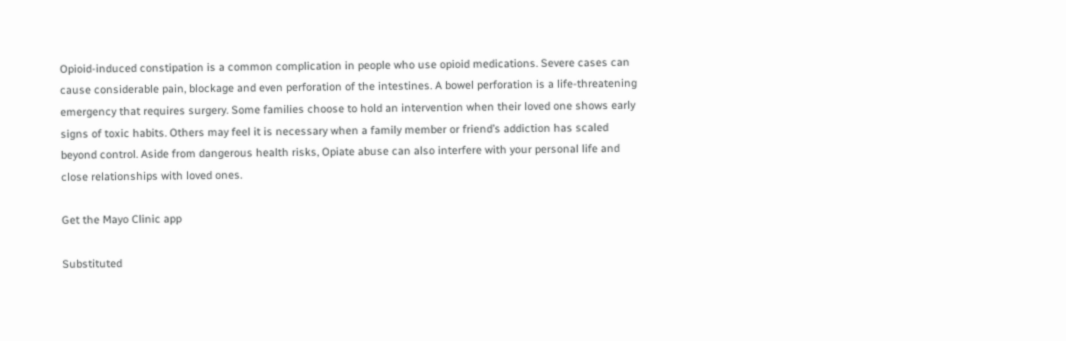Opioid-induced constipation is a common complication in people who use opioid medications. Severe cases can cause considerable pain, blockage and even perforation of the intestines. A bowel perforation is a life-threatening emergency that requires surgery. Some families choose to hold an intervention when their loved one shows early signs of toxic habits. Others may feel it is necessary when a family member or friend’s addiction has scaled beyond control. Aside from dangerous health risks, Opiate abuse can also interfere with your personal life and close relationships with loved ones.

Get the Mayo Clinic app

Substituted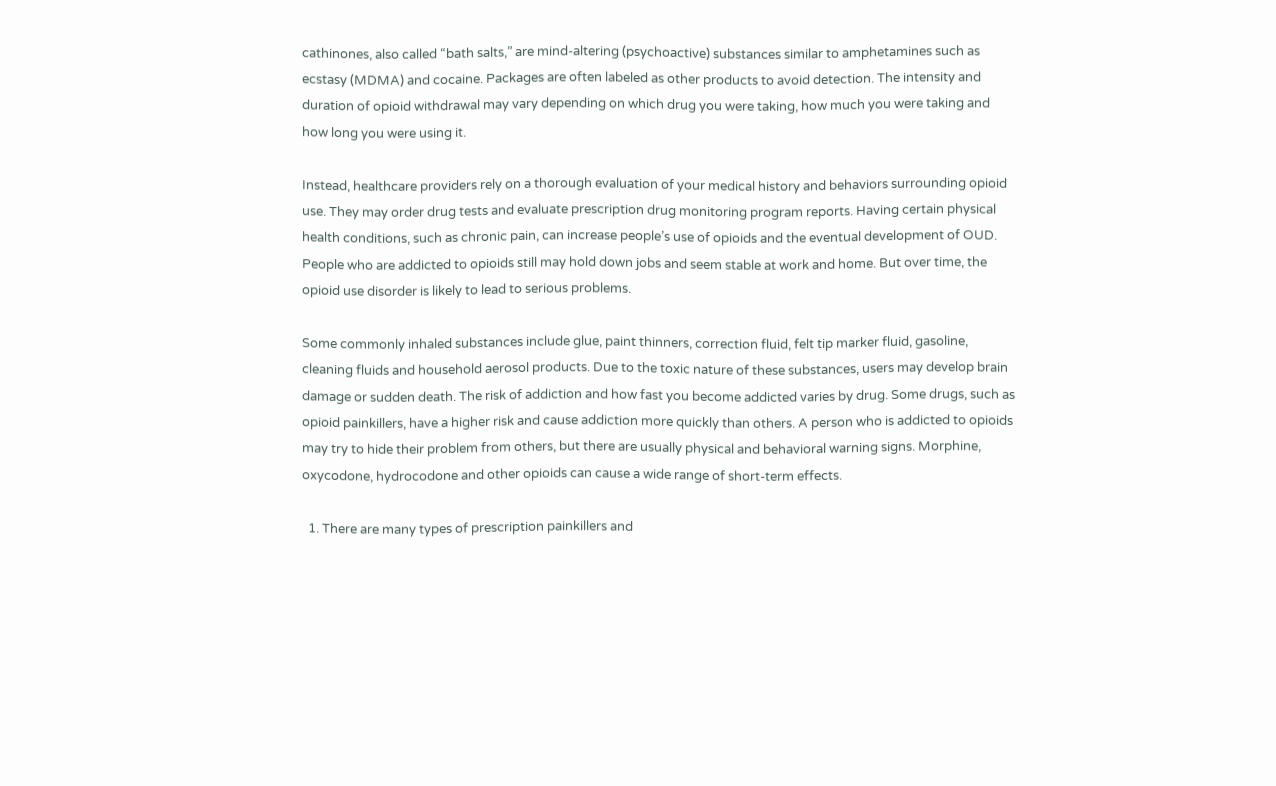cathinones, also called “bath salts,” are mind-altering (psychoactive) substances similar to amphetamines such as ecstasy (MDMA) and cocaine. Packages are often labeled as other products to avoid detection. The intensity and duration of opioid withdrawal may vary depending on which drug you were taking, how much you were taking and how long you were using it.

Instead, healthcare providers rely on a thorough evaluation of your medical history and behaviors surrounding opioid use. They may order drug tests and evaluate prescription drug monitoring program reports. Having certain physical health conditions, such as chronic pain, can increase people’s use of opioids and the eventual development of OUD. People who are addicted to opioids still may hold down jobs and seem stable at work and home. But over time, the opioid use disorder is likely to lead to serious problems.

Some commonly inhaled substances include glue, paint thinners, correction fluid, felt tip marker fluid, gasoline, cleaning fluids and household aerosol products. Due to the toxic nature of these substances, users may develop brain damage or sudden death. The risk of addiction and how fast you become addicted varies by drug. Some drugs, such as opioid painkillers, have a higher risk and cause addiction more quickly than others. A person who is addicted to opioids may try to hide their problem from others, but there are usually physical and behavioral warning signs. Morphine, oxycodone, hydrocodone and other opioids can cause a wide range of short-term effects.

  1. There are many types of prescription painkillers and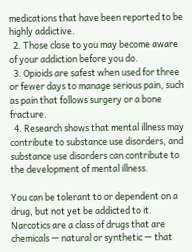medications that have been reported to be highly addictive.
  2. Those close to you may become aware of your addiction before you do.
  3. Opioids are safest when used for three or fewer days to manage serious pain, such as pain that follows surgery or a bone fracture.
  4. Research shows that mental illness may contribute to substance use disorders, and substance use disorders can contribute to the development of mental illness.

You can be tolerant to or dependent on a drug, but not yet be addicted to it. Narcotics are a class of drugs that are chemicals — natural or synthetic — that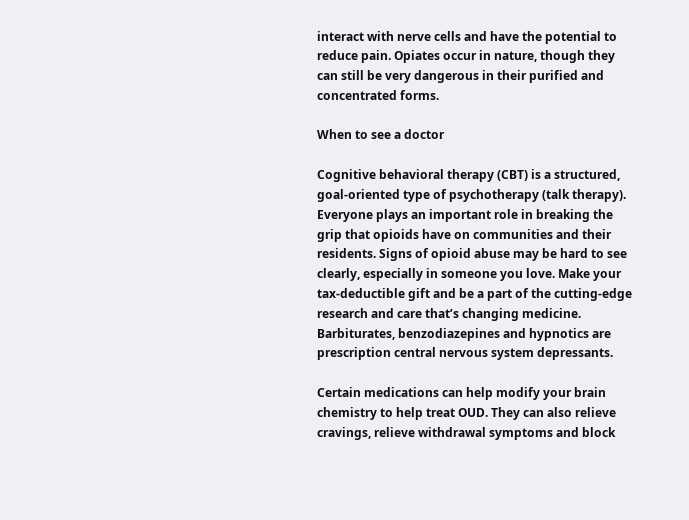interact with nerve cells and have the potential to reduce pain. Opiates occur in nature, though they can still be very dangerous in their purified and concentrated forms.

When to see a doctor

Cognitive behavioral therapy (CBT) is a structured, goal-oriented type of psychotherapy (talk therapy). Everyone plays an important role in breaking the grip that opioids have on communities and their residents. Signs of opioid abuse may be hard to see clearly, especially in someone you love. Make your tax-deductible gift and be a part of the cutting-edge research and care that’s changing medicine. Barbiturates, benzodiazepines and hypnotics are prescription central nervous system depressants.

Certain medications can help modify your brain chemistry to help treat OUD. They can also relieve cravings, relieve withdrawal symptoms and block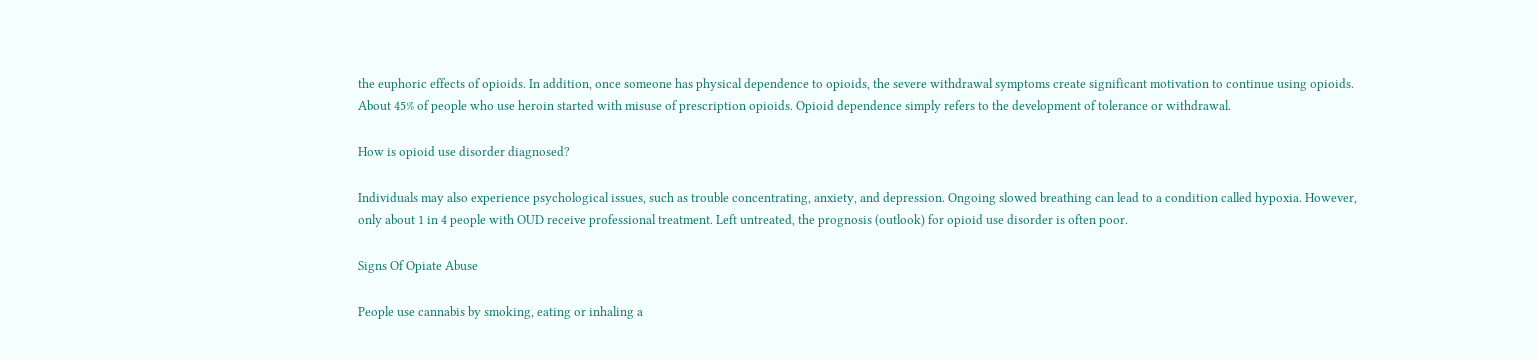the euphoric effects of opioids. In addition, once someone has physical dependence to opioids, the severe withdrawal symptoms create significant motivation to continue using opioids. About 45% of people who use heroin started with misuse of prescription opioids. Opioid dependence simply refers to the development of tolerance or withdrawal.

How is opioid use disorder diagnosed?

Individuals may also experience psychological issues, such as trouble concentrating, anxiety, and depression. Ongoing slowed breathing can lead to a condition called hypoxia. However, only about 1 in 4 people with OUD receive professional treatment. Left untreated, the prognosis (outlook) for opioid use disorder is often poor.

Signs Of Opiate Abuse

People use cannabis by smoking, eating or inhaling a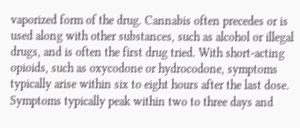vaporized form of the drug. Cannabis often precedes or is used along with other substances, such as alcohol or illegal drugs, and is often the first drug tried. With short-acting opioids, such as oxycodone or hydrocodone, symptoms typically arise within six to eight hours after the last dose. Symptoms typically peak within two to three days and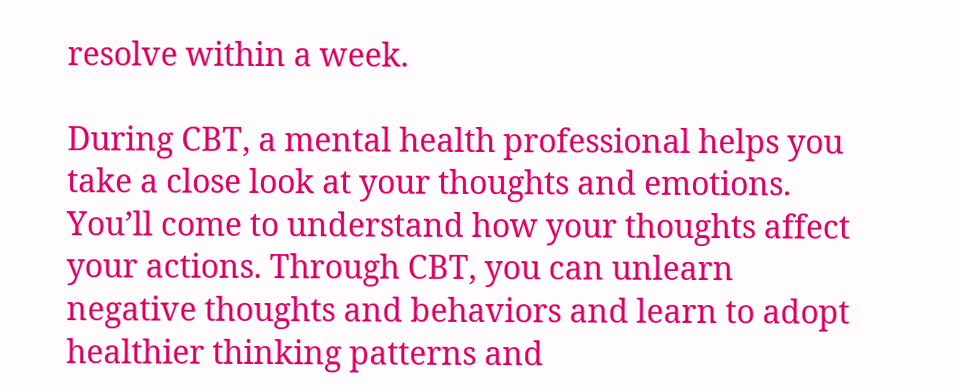resolve within a week.

During CBT, a mental health professional helps you take a close look at your thoughts and emotions. You’ll come to understand how your thoughts affect your actions. Through CBT, you can unlearn negative thoughts and behaviors and learn to adopt healthier thinking patterns and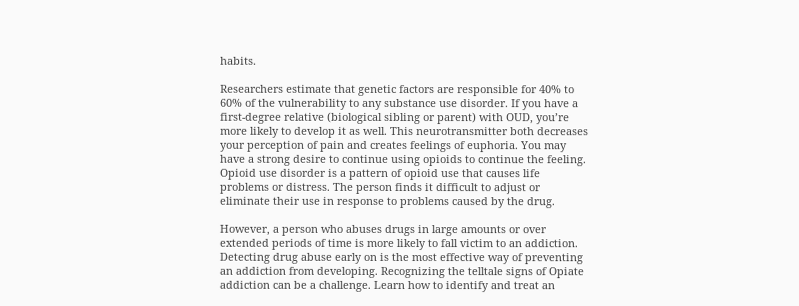habits.

Researchers estimate that genetic factors are responsible for 40% to 60% of the vulnerability to any substance use disorder. If you have a first-degree relative (biological sibling or parent) with OUD, you’re more likely to develop it as well. This neurotransmitter both decreases your perception of pain and creates feelings of euphoria. You may have a strong desire to continue using opioids to continue the feeling. Opioid use disorder is a pattern of opioid use that causes life problems or distress. The person finds it difficult to adjust or eliminate their use in response to problems caused by the drug.

However, a person who abuses drugs in large amounts or over extended periods of time is more likely to fall victim to an addiction. Detecting drug abuse early on is the most effective way of preventing an addiction from developing. Recognizing the telltale signs of Opiate addiction can be a challenge. Learn how to identify and treat an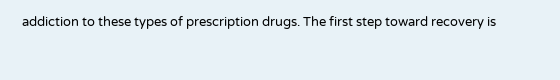addiction to these types of prescription drugs. The first step toward recovery is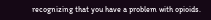recognizing that you have a problem with opioids.